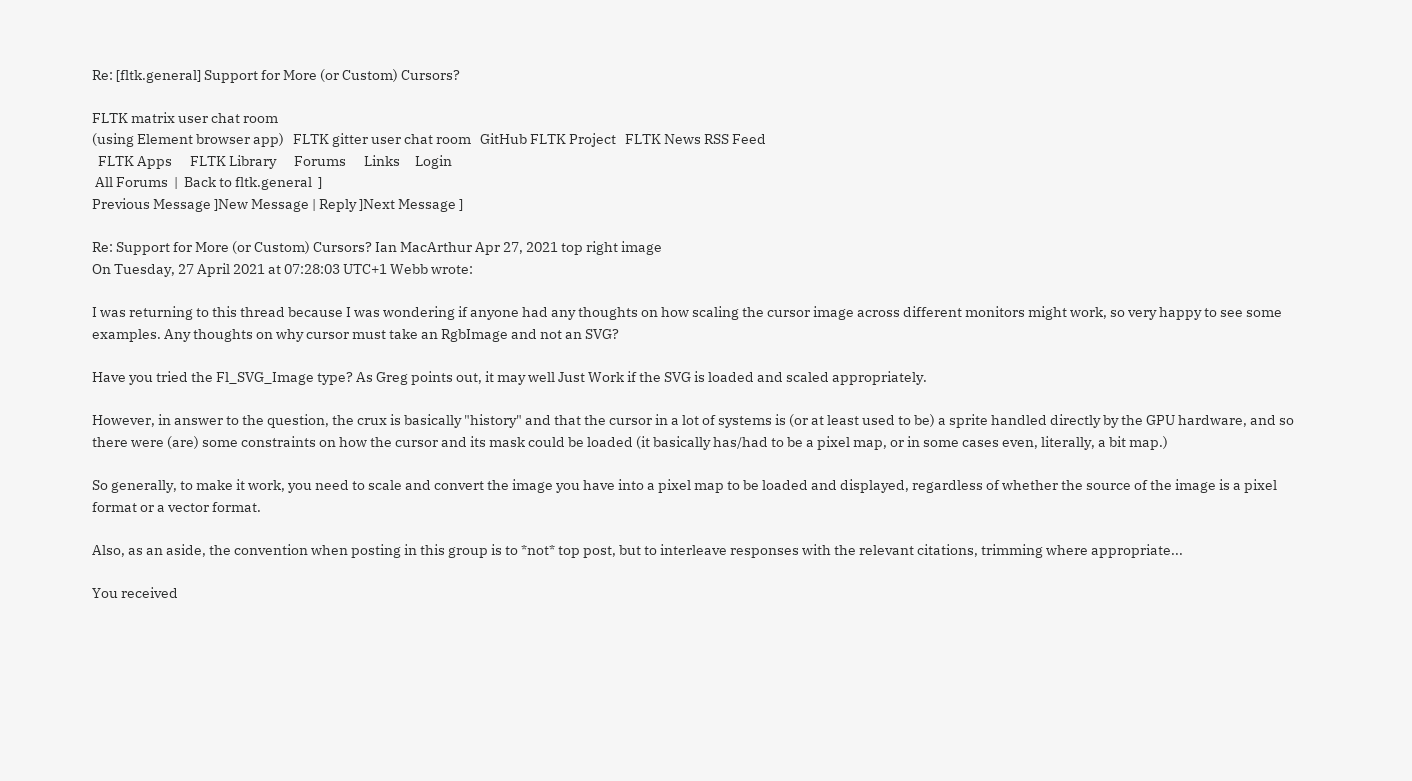Re: [fltk.general] Support for More (or Custom) Cursors?

FLTK matrix user chat room
(using Element browser app)   FLTK gitter user chat room   GitHub FLTK Project   FLTK News RSS Feed
  FLTK Apps      FLTK Library      Forums      Links     Login
 All Forums  |  Back to fltk.general  ]
Previous Message ]New Message | Reply ]Next Message ]

Re: Support for More (or Custom) Cursors? Ian MacArthur Apr 27, 2021 top right image
On Tuesday, 27 April 2021 at 07:28:03 UTC+1 Webb wrote:

I was returning to this thread because I was wondering if anyone had any thoughts on how scaling the cursor image across different monitors might work, so very happy to see some examples. Any thoughts on why cursor must take an RgbImage and not an SVG?

Have you tried the Fl_SVG_Image type? As Greg points out, it may well Just Work if the SVG is loaded and scaled appropriately.

However, in answer to the question, the crux is basically "history" and that the cursor in a lot of systems is (or at least used to be) a sprite handled directly by the GPU hardware, and so there were (are) some constraints on how the cursor and its mask could be loaded (it basically has/had to be a pixel map, or in some cases even, literally, a bit map.)

So generally, to make it work, you need to scale and convert the image you have into a pixel map to be loaded and displayed, regardless of whether the source of the image is a pixel format or a vector format.

Also, as an aside, the convention when posting in this group is to *not* top post, but to interleave responses with the relevant citations, trimming where appropriate...

You received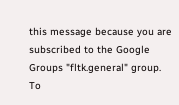this message because you are subscribed to the Google Groups "fltk.general" group.
To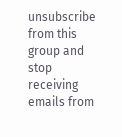unsubscribe from this group and stop receiving emails from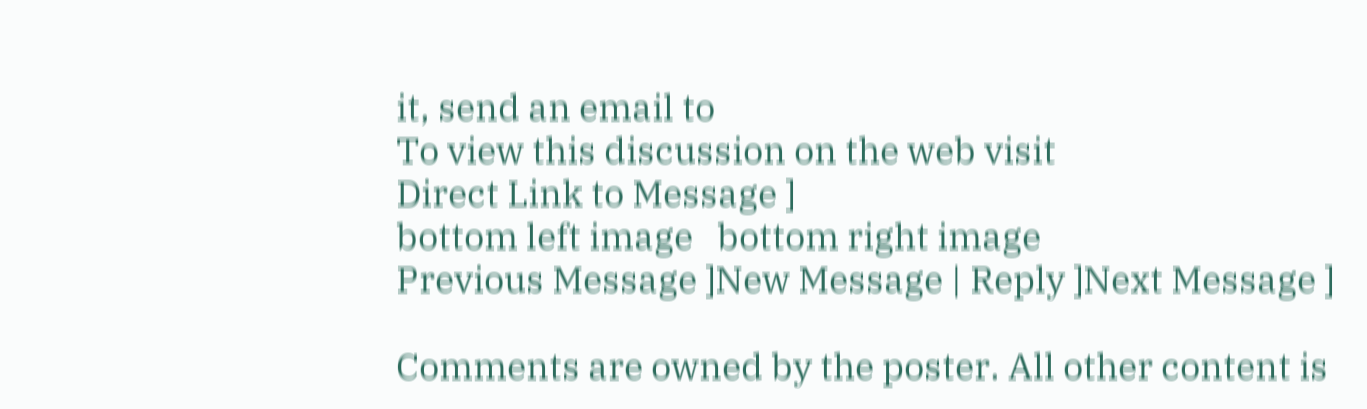it, send an email to
To view this discussion on the web visit
Direct Link to Message ]
bottom left image   bottom right image
Previous Message ]New Message | Reply ]Next Message ]

Comments are owned by the poster. All other content is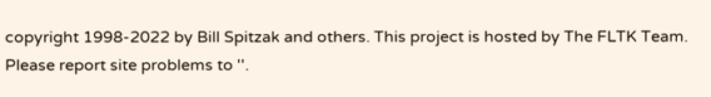copyright 1998-2022 by Bill Spitzak and others. This project is hosted by The FLTK Team. Please report site problems to ''.